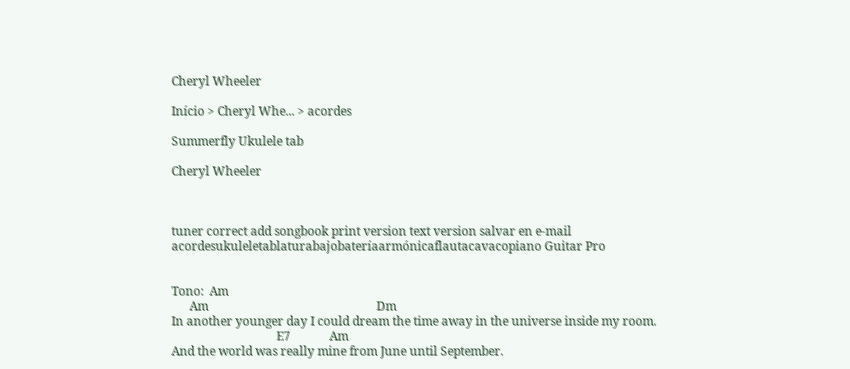Cheryl Wheeler

Início > Cheryl Whe... > acordes

Summerfly Ukulele tab

Cheryl Wheeler



tuner correct add songbook print version text version salvar en e-mail
acordesukuleletablaturabajobateríaarmónicaflautacavacopiano Guitar Pro


Tono:  Am
      Am                                                        Dm
In another younger day I could dream the time away in the universe inside my room.
                                   E7             Am
And the world was really mine from June until September.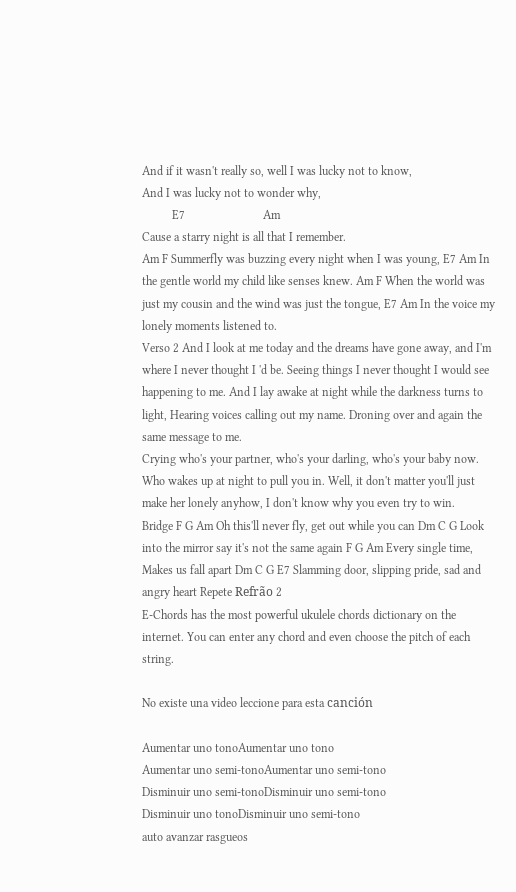And if it wasn't really so, well I was lucky not to know,
And I was lucky not to wonder why,
          E7                          Am
Cause a starry night is all that I remember.
Am F Summerfly was buzzing every night when I was young, E7 Am In the gentle world my child like senses knew. Am F When the world was just my cousin and the wind was just the tongue, E7 Am In the voice my lonely moments listened to.
Verso 2 And I look at me today and the dreams have gone away, and I'm where I never thought I 'd be. Seeing things I never thought I would see happening to me. And I lay awake at night while the darkness turns to light, Hearing voices calling out my name. Droning over and again the same message to me.
Crying who's your partner, who's your darling, who's your baby now. Who wakes up at night to pull you in. Well, it don't matter you'll just make her lonely anyhow, I don't know why you even try to win.
Bridge F G Am Oh this'll never fly, get out while you can Dm C G Look into the mirror say it's not the same again F G Am Every single time, Makes us fall apart Dm C G E7 Slamming door, slipping pride, sad and angry heart Repete Refrão 2
E-Chords has the most powerful ukulele chords dictionary on the internet. You can enter any chord and even choose the pitch of each string.

No existe una video leccione para esta canción

Aumentar uno tonoAumentar uno tono
Aumentar uno semi-tonoAumentar uno semi-tono
Disminuir uno semi-tonoDisminuir uno semi-tono
Disminuir uno tonoDisminuir uno semi-tono
auto avanzar rasgueos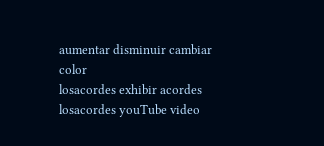aumentar disminuir cambiar color
losacordes exhibir acordes losacordes youTube video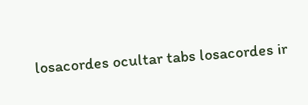losacordes ocultar tabs losacordes ir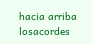hacia arriba losacordes